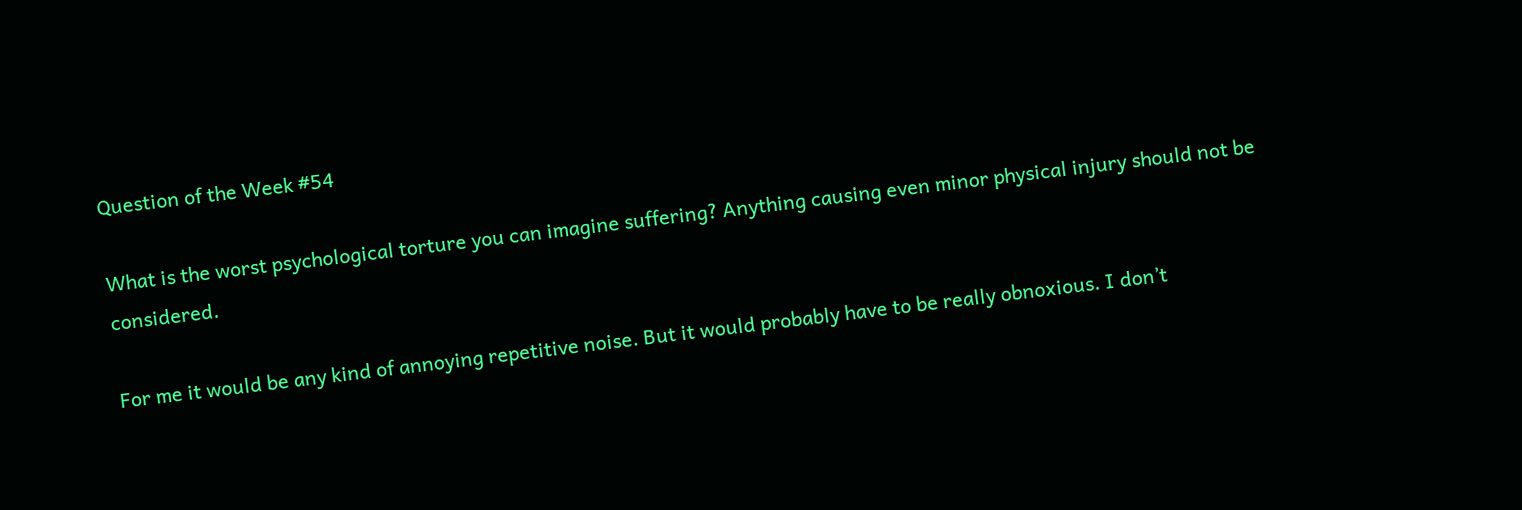Question of the Week #54

What is the worst psychological torture you can imagine suffering? Anything causing even minor physical injury should not be considered.

For me it would be any kind of annoying repetitive noise. But it would probably have to be really obnoxious. I don’t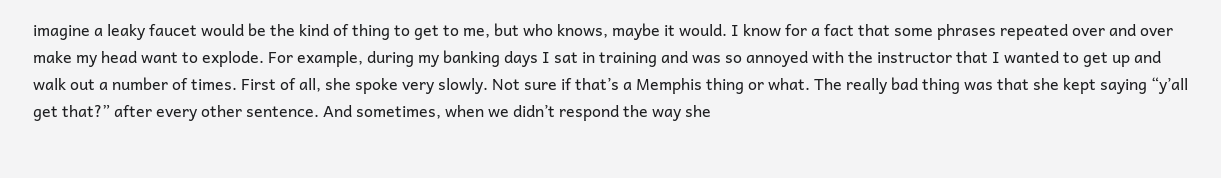imagine a leaky faucet would be the kind of thing to get to me, but who knows, maybe it would. I know for a fact that some phrases repeated over and over make my head want to explode. For example, during my banking days I sat in training and was so annoyed with the instructor that I wanted to get up and walk out a number of times. First of all, she spoke very slowly. Not sure if that’s a Memphis thing or what. The really bad thing was that she kept saying “y’all get that?” after every other sentence. And sometimes, when we didn’t respond the way she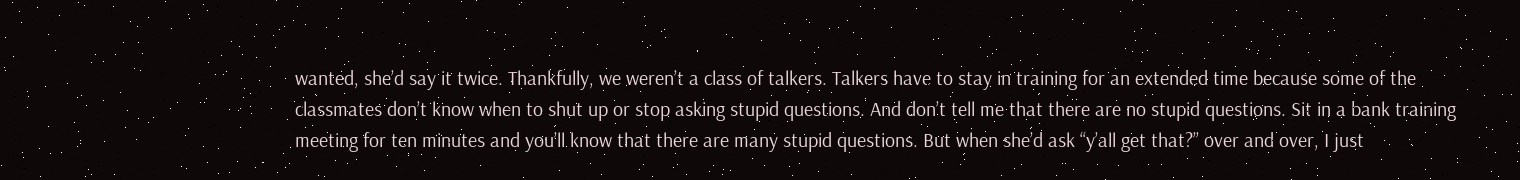wanted, she’d say it twice. Thankfully, we weren’t a class of talkers. Talkers have to stay in training for an extended time because some of the classmates don’t know when to shut up or stop asking stupid questions. And don’t tell me that there are no stupid questions. Sit in a bank training meeting for ten minutes and you’ll know that there are many stupid questions. But when she’d ask “y’all get that?” over and over, I just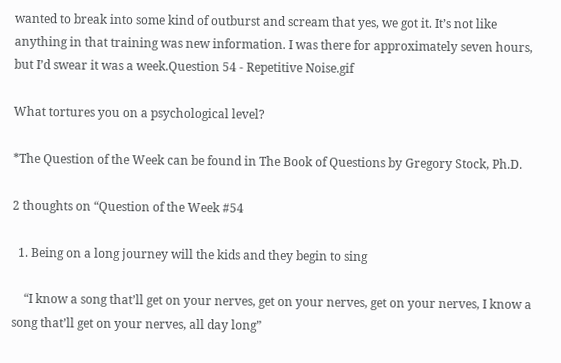wanted to break into some kind of outburst and scream that yes, we got it. It’s not like anything in that training was new information. I was there for approximately seven hours, but I’d swear it was a week.Question 54 - Repetitive Noise.gif

What tortures you on a psychological level?

*The Question of the Week can be found in The Book of Questions by Gregory Stock, Ph.D.

2 thoughts on “Question of the Week #54

  1. Being on a long journey will the kids and they begin to sing

    “I know a song that’ll get on your nerves, get on your nerves, get on your nerves, I know a song that’ll get on your nerves, all day long”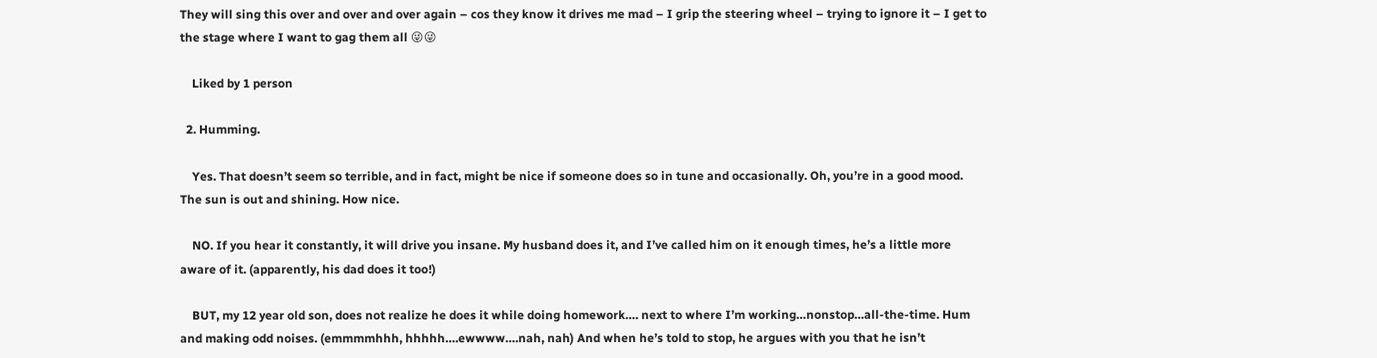They will sing this over and over and over again – cos they know it drives me mad – I grip the steering wheel – trying to ignore it – I get to the stage where I want to gag them all 😜😜

    Liked by 1 person

  2. Humming.

    Yes. That doesn’t seem so terrible, and in fact, might be nice if someone does so in tune and occasionally. Oh, you’re in a good mood. The sun is out and shining. How nice.

    NO. If you hear it constantly, it will drive you insane. My husband does it, and I’ve called him on it enough times, he’s a little more aware of it. (apparently, his dad does it too!)

    BUT, my 12 year old son, does not realize he does it while doing homework…. next to where I’m working…nonstop…all-the-time. Hum and making odd noises. (emmmmhhh, hhhhh….ewwww….nah, nah) And when he’s told to stop, he argues with you that he isn’t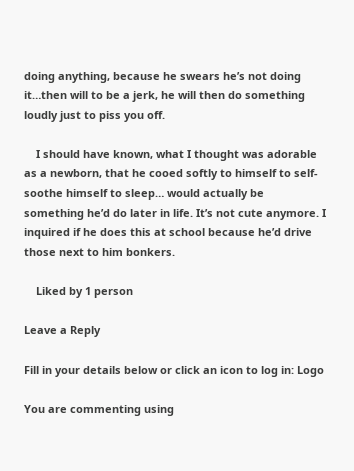doing anything, because he swears he’s not doing it…then will to be a jerk, he will then do something loudly just to piss you off.

    I should have known, what I thought was adorable as a newborn, that he cooed softly to himself to self-soothe himself to sleep… would actually be something he’d do later in life. It’s not cute anymore. I inquired if he does this at school because he’d drive those next to him bonkers.

    Liked by 1 person

Leave a Reply

Fill in your details below or click an icon to log in: Logo

You are commenting using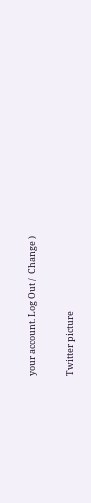your account. Log Out /  Change )

Twitter picture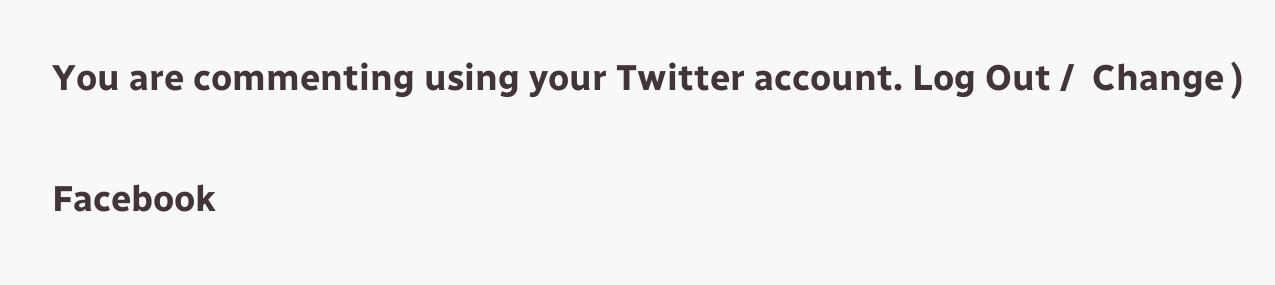You are commenting using your Twitter account. Log Out /  Change )

Facebook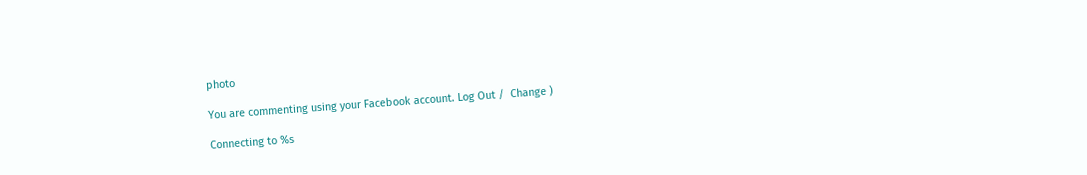photo

You are commenting using your Facebook account. Log Out /  Change )

Connecting to %s